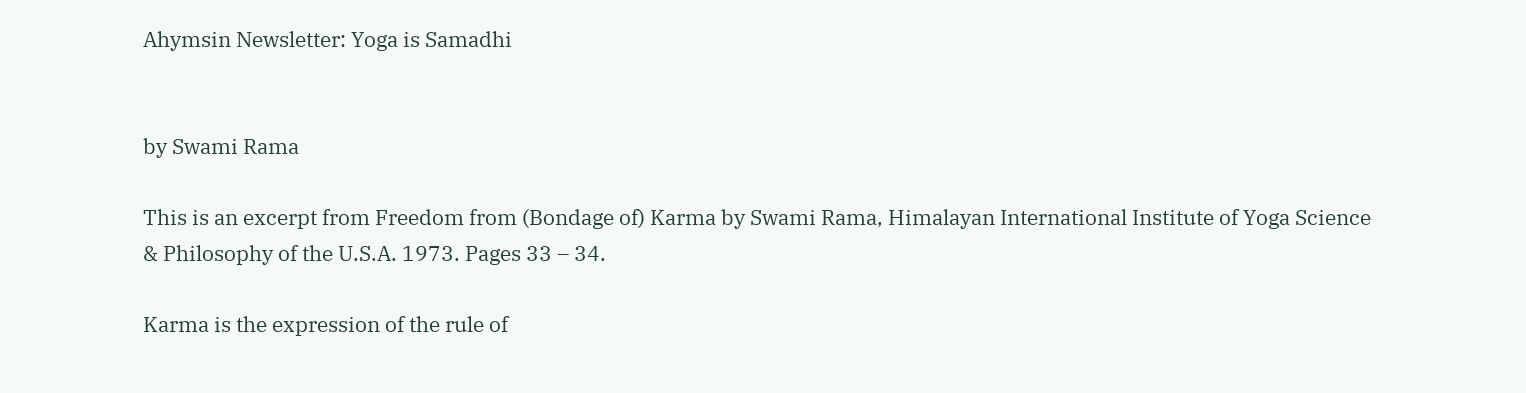Ahymsin Newsletter: Yoga is Samadhi


by Swami Rama

This is an excerpt from Freedom from (Bondage of) Karma by Swami Rama, Himalayan International Institute of Yoga Science & Philosophy of the U.S.A. 1973. Pages 33 – 34.

Karma is the expression of the rule of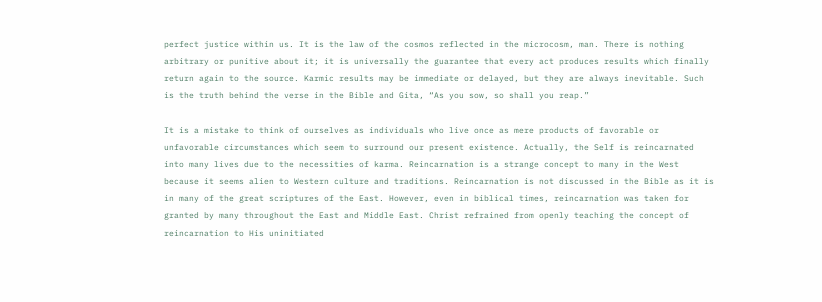perfect justice within us. It is the law of the cosmos reflected in the microcosm, man. There is nothing arbitrary or punitive about it; it is universally the guarantee that every act produces results which finally return again to the source. Karmic results may be immediate or delayed, but they are always inevitable. Such is the truth behind the verse in the Bible and Gita, “As you sow, so shall you reap.”

It is a mistake to think of ourselves as individuals who live once as mere products of favorable or unfavorable circumstances which seem to surround our present existence. Actually, the Self is reincarnated into many lives due to the necessities of karma. Reincarnation is a strange concept to many in the West because it seems alien to Western culture and traditions. Reincarnation is not discussed in the Bible as it is in many of the great scriptures of the East. However, even in biblical times, reincarnation was taken for granted by many throughout the East and Middle East. Christ refrained from openly teaching the concept of reincarnation to His uninitiated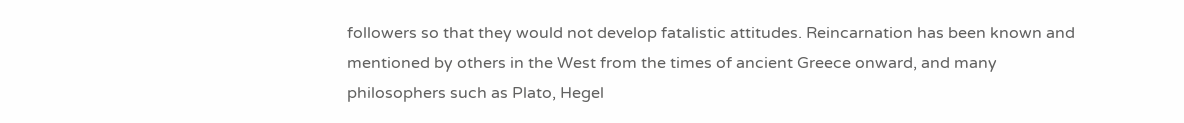followers so that they would not develop fatalistic attitudes. Reincarnation has been known and mentioned by others in the West from the times of ancient Greece onward, and many philosophers such as Plato, Hegel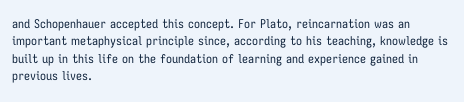and Schopenhauer accepted this concept. For Plato, reincarnation was an important metaphysical principle since, according to his teaching, knowledge is built up in this life on the foundation of learning and experience gained in previous lives.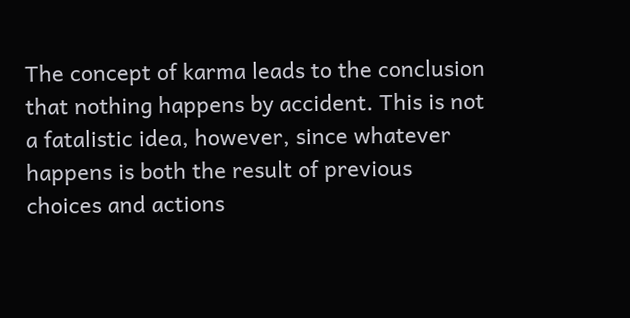The concept of karma leads to the conclusion that nothing happens by accident. This is not a fatalistic idea, however, since whatever happens is both the result of previous choices and actions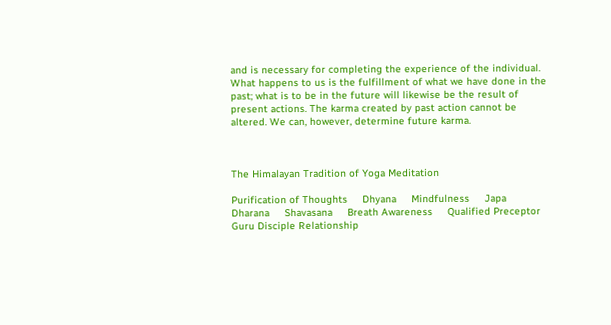and is necessary for completing the experience of the individual. What happens to us is the fulfillment of what we have done in the past; what is to be in the future will likewise be the result of present actions. The karma created by past action cannot be altered. We can, however, determine future karma.



The Himalayan Tradition of Yoga Meditation

Purification of Thoughts     Dhyana     Mindfulness     Japa     Dharana     Shavasana     Breath Awareness     Qualified Preceptor     Guru Disciple Relationship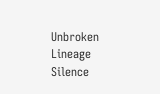Unbroken Lineage     Silence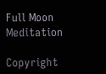Full Moon Meditation

Copyright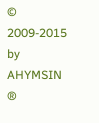© 2009-2015 by AHYMSIN ®